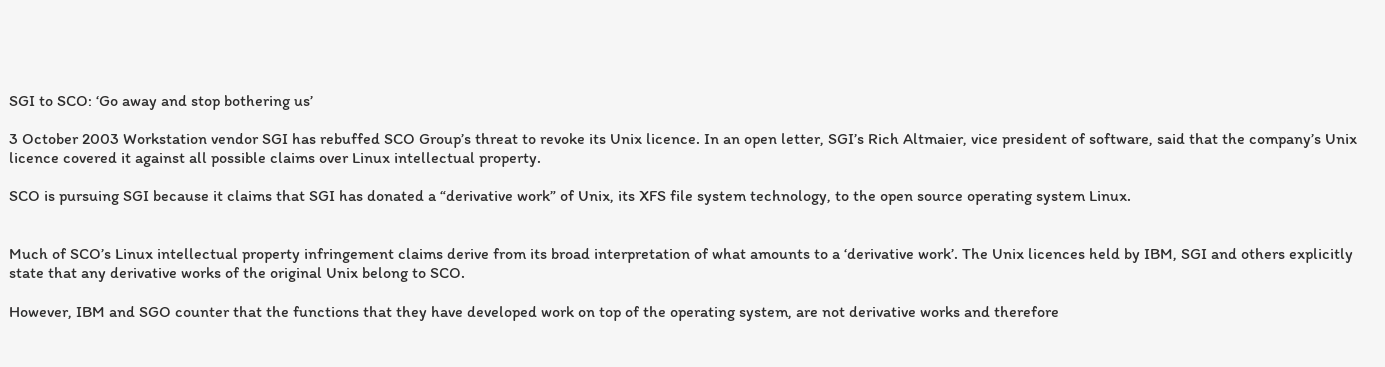SGI to SCO: ‘Go away and stop bothering us’

3 October 2003 Workstation vendor SGI has rebuffed SCO Group’s threat to revoke its Unix licence. In an open letter, SGI’s Rich Altmaier, vice president of software, said that the company’s Unix licence covered it against all possible claims over Linux intellectual property.

SCO is pursuing SGI because it claims that SGI has donated a “derivative work” of Unix, its XFS file system technology, to the open source operating system Linux.


Much of SCO’s Linux intellectual property infringement claims derive from its broad interpretation of what amounts to a ‘derivative work’. The Unix licences held by IBM, SGI and others explicitly state that any derivative works of the original Unix belong to SCO.

However, IBM and SGO counter that the functions that they have developed work on top of the operating system, are not derivative works and therefore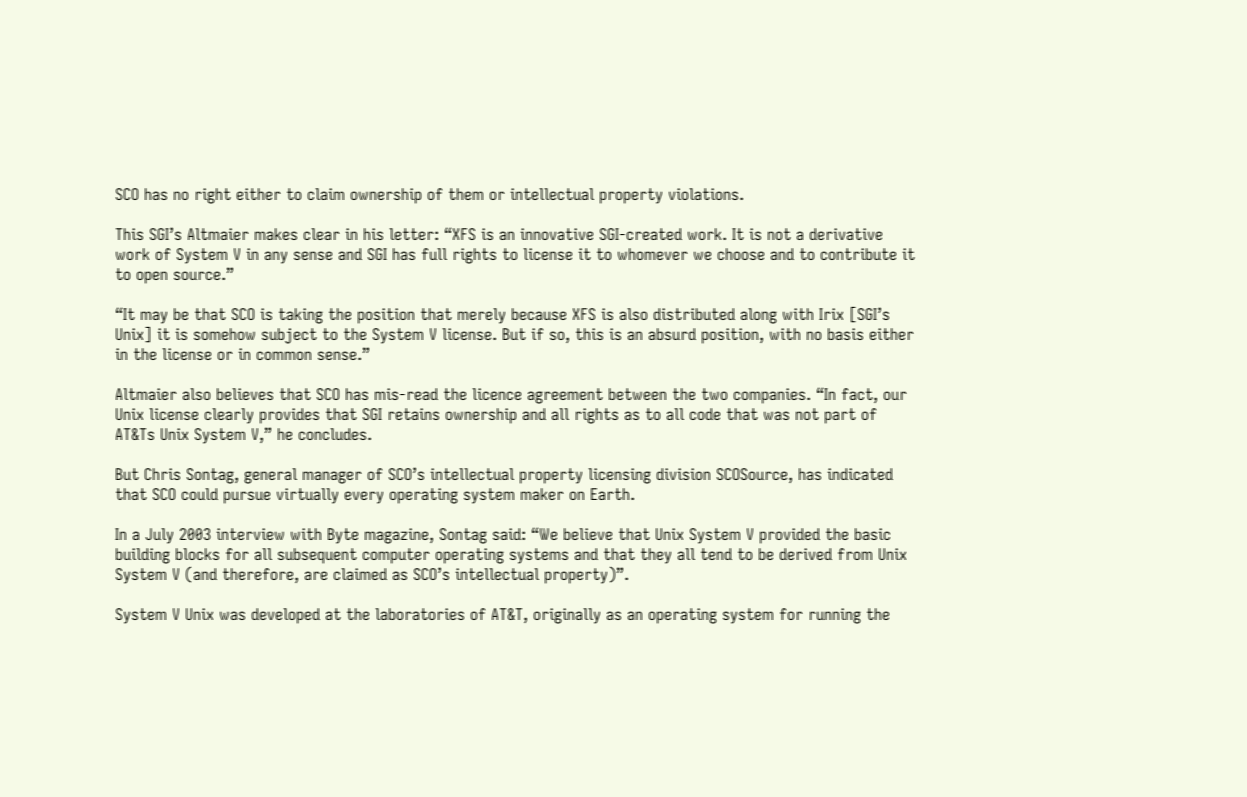SCO has no right either to claim ownership of them or intellectual property violations.

This SGI’s Altmaier makes clear in his letter: “XFS is an innovative SGI-created work. It is not a derivative work of System V in any sense and SGI has full rights to license it to whomever we choose and to contribute it to open source.”

“It may be that SCO is taking the position that merely because XFS is also distributed along with Irix [SGI’s Unix] it is somehow subject to the System V license. But if so, this is an absurd position, with no basis either in the license or in common sense.”

Altmaier also believes that SCO has mis-read the licence agreement between the two companies. “In fact, our Unix license clearly provides that SGI retains ownership and all rights as to all code that was not part of AT&Ts Unix System V,” he concludes.

But Chris Sontag, general manager of SCO’s intellectual property licensing division SCOSource, has indicated that SCO could pursue virtually every operating system maker on Earth.

In a July 2003 interview with Byte magazine, Sontag said: “We believe that Unix System V provided the basic building blocks for all subsequent computer operating systems and that they all tend to be derived from Unix System V (and therefore, are claimed as SCO’s intellectual property)”.

System V Unix was developed at the laboratories of AT&T, originally as an operating system for running the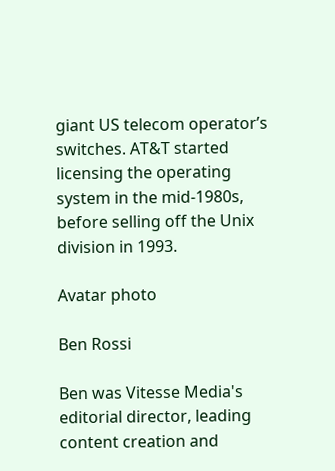giant US telecom operator’s switches. AT&T started licensing the operating system in the mid-1980s, before selling off the Unix division in 1993.

Avatar photo

Ben Rossi

Ben was Vitesse Media's editorial director, leading content creation and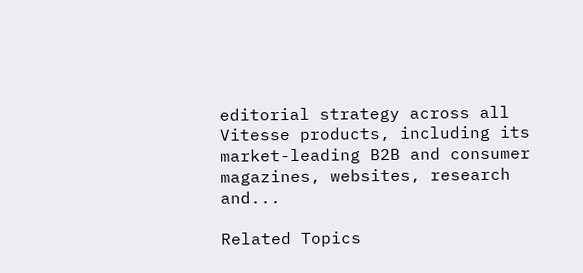editorial strategy across all Vitesse products, including its market-leading B2B and consumer magazines, websites, research and...

Related Topics